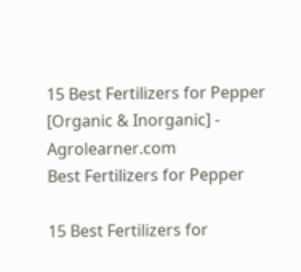15 Best Fertilizers for Pepper [Organic & Inorganic] - Agrolearner.com
Best Fertilizers for Pepper

15 Best Fertilizers for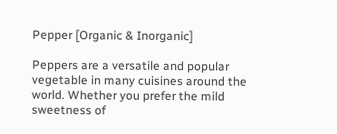Pepper [Organic & Inorganic]

Peppers are a versatile and popular vegetable in many cuisines around the world. Whether you prefer the mild sweetness of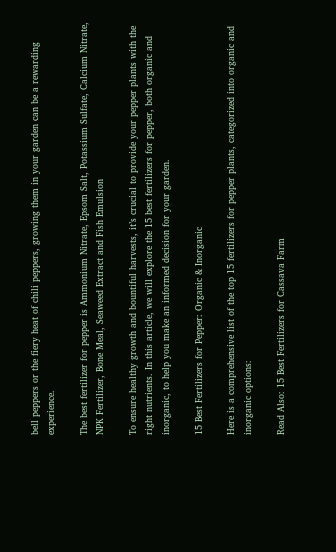bell peppers or the fiery heat of chili peppers, growing them in your garden can be a rewarding experience.

The best fertilizer for pepper is Ammonium Nitrate, Epsom Salt, Potassium Sulfate, Calcium Nitrate, NPK Fertilizer, Bone Meal, Seaweed Extract and Fish Emulsion

To ensure healthy growth and bountiful harvests, it’s crucial to provide your pepper plants with the right nutrients. In this article, we will explore the 15 best fertilizers for pepper, both organic and inorganic, to help you make an informed decision for your garden.

15 Best Fertilizers for Pepper: Organic & Inorganic

Here is a comprehensive list of the top 15 fertilizers for pepper plants, categorized into organic and inorganic options:

Read Also: 15 Best Fertilizers for Cassava Farm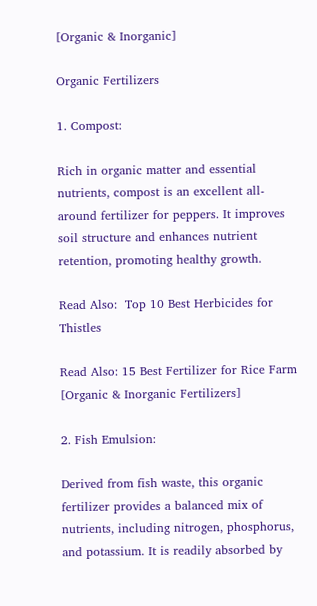[Organic & Inorganic]

Organic Fertilizers

1. Compost:

Rich in organic matter and essential nutrients, compost is an excellent all-around fertilizer for peppers. It improves soil structure and enhances nutrient retention, promoting healthy growth.

Read Also:  Top 10 Best Herbicides for Thistles

Read Also: 15 Best Fertilizer for Rice Farm [Organic & Inorganic Fertilizers]

2. Fish Emulsion:

Derived from fish waste, this organic fertilizer provides a balanced mix of nutrients, including nitrogen, phosphorus, and potassium. It is readily absorbed by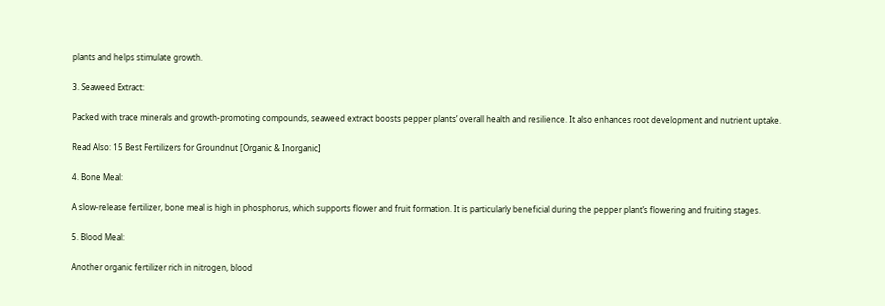plants and helps stimulate growth.

3. Seaweed Extract:

Packed with trace minerals and growth-promoting compounds, seaweed extract boosts pepper plants’ overall health and resilience. It also enhances root development and nutrient uptake.

Read Also: 15 Best Fertilizers for Groundnut [Organic & Inorganic]

4. Bone Meal:

A slow-release fertilizer, bone meal is high in phosphorus, which supports flower and fruit formation. It is particularly beneficial during the pepper plant’s flowering and fruiting stages.

5. Blood Meal:

Another organic fertilizer rich in nitrogen, blood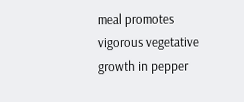meal promotes vigorous vegetative growth in pepper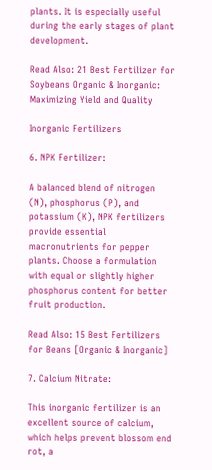plants. It is especially useful during the early stages of plant development.

Read Also: 21 Best Fertilizer for Soybeans Organic & Inorganic: Maximizing Yield and Quality

Inorganic Fertilizers

6. NPK Fertilizer:

A balanced blend of nitrogen (N), phosphorus (P), and potassium (K), NPK fertilizers provide essential macronutrients for pepper plants. Choose a formulation with equal or slightly higher phosphorus content for better fruit production.

Read Also: 15 Best Fertilizers for Beans [Organic & Inorganic]

7. Calcium Nitrate:

This inorganic fertilizer is an excellent source of calcium, which helps prevent blossom end rot, a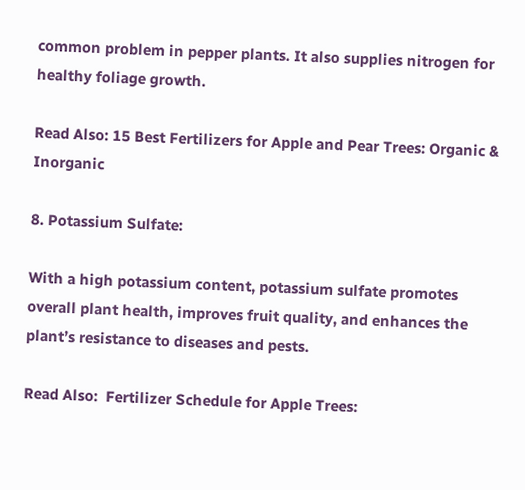common problem in pepper plants. It also supplies nitrogen for healthy foliage growth.

Read Also: 15 Best Fertilizers for Apple and Pear Trees: Organic & Inorganic

8. Potassium Sulfate:

With a high potassium content, potassium sulfate promotes overall plant health, improves fruit quality, and enhances the plant’s resistance to diseases and pests.

Read Also:  Fertilizer Schedule for Apple Trees: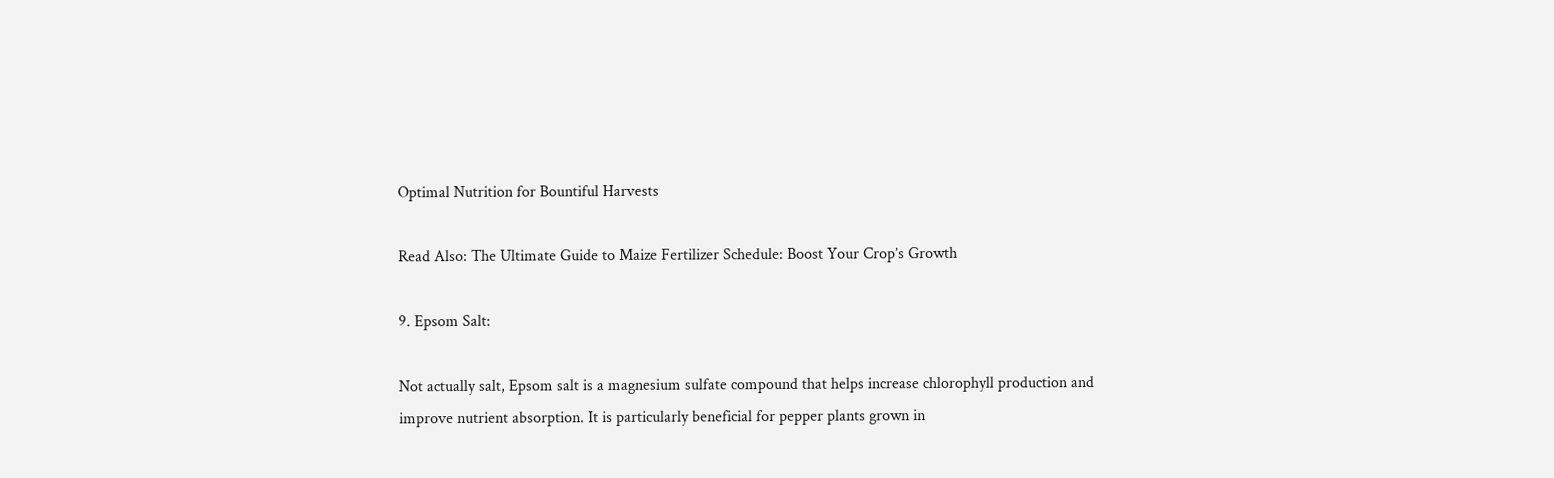Optimal Nutrition for Bountiful Harvests

Read Also: The Ultimate Guide to Maize Fertilizer Schedule: Boost Your Crop’s Growth

9. Epsom Salt:

Not actually salt, Epsom salt is a magnesium sulfate compound that helps increase chlorophyll production and improve nutrient absorption. It is particularly beneficial for pepper plants grown in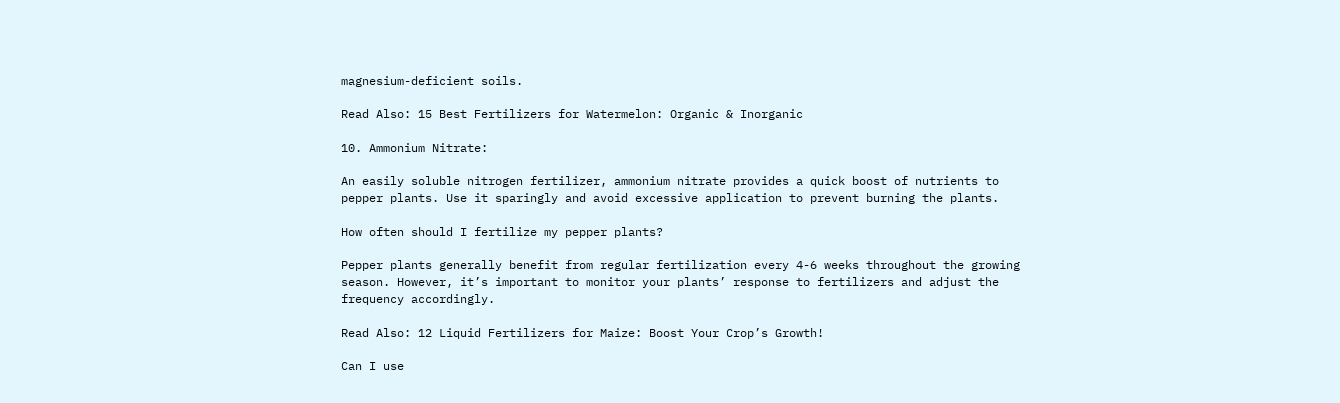magnesium-deficient soils.

Read Also: 15 Best Fertilizers for Watermelon: Organic & Inorganic

10. Ammonium Nitrate:

An easily soluble nitrogen fertilizer, ammonium nitrate provides a quick boost of nutrients to pepper plants. Use it sparingly and avoid excessive application to prevent burning the plants.

How often should I fertilize my pepper plants?

Pepper plants generally benefit from regular fertilization every 4-6 weeks throughout the growing season. However, it’s important to monitor your plants’ response to fertilizers and adjust the frequency accordingly.

Read Also: 12 Liquid Fertilizers for Maize: Boost Your Crop’s Growth!

Can I use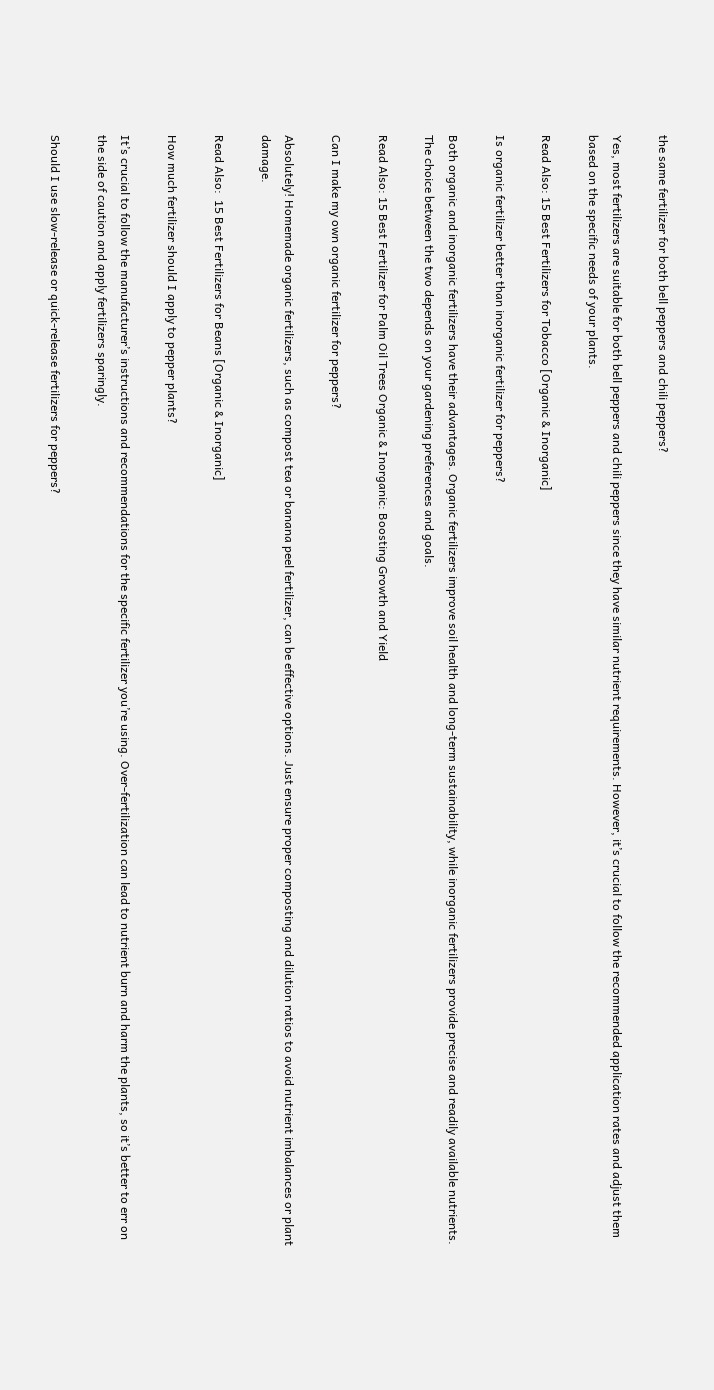the same fertilizer for both bell peppers and chili peppers?

Yes, most fertilizers are suitable for both bell peppers and chili peppers since they have similar nutrient requirements. However, it’s crucial to follow the recommended application rates and adjust them based on the specific needs of your plants.

Read Also: 15 Best Fertilizers for Tobacco [Organic & Inorganic]

Is organic fertilizer better than inorganic fertilizer for peppers?

Both organic and inorganic fertilizers have their advantages. Organic fertilizers improve soil health and long-term sustainability, while inorganic fertilizers provide precise and readily available nutrients. The choice between the two depends on your gardening preferences and goals.

Read Also: 15 Best Fertilizer for Palm Oil Trees Organic & Inorganic: Boosting Growth and Yield

Can I make my own organic fertilizer for peppers?

Absolutely! Homemade organic fertilizers, such as compost tea or banana peel fertilizer, can be effective options. Just ensure proper composting and dilution ratios to avoid nutrient imbalances or plant damage.

Read Also:  15 Best Fertilizers for Beans [Organic & Inorganic]

How much fertilizer should I apply to pepper plants?

It’s crucial to follow the manufacturer’s instructions and recommendations for the specific fertilizer you’re using. Over-fertilization can lead to nutrient burn and harm the plants, so it’s better to err on the side of caution and apply fertilizers sparingly.

Should I use slow-release or quick-release fertilizers for peppers?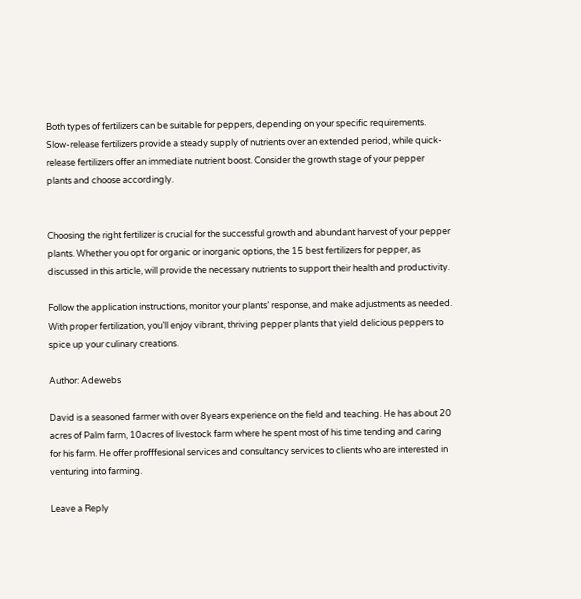Both types of fertilizers can be suitable for peppers, depending on your specific requirements. Slow-release fertilizers provide a steady supply of nutrients over an extended period, while quick-release fertilizers offer an immediate nutrient boost. Consider the growth stage of your pepper plants and choose accordingly.


Choosing the right fertilizer is crucial for the successful growth and abundant harvest of your pepper plants. Whether you opt for organic or inorganic options, the 15 best fertilizers for pepper, as discussed in this article, will provide the necessary nutrients to support their health and productivity.

Follow the application instructions, monitor your plants’ response, and make adjustments as needed. With proper fertilization, you’ll enjoy vibrant, thriving pepper plants that yield delicious peppers to spice up your culinary creations.

Author: Adewebs

David is a seasoned farmer with over 8years experience on the field and teaching. He has about 20 acres of Palm farm, 10acres of livestock farm where he spent most of his time tending and caring for his farm. He offer profffesional services and consultancy services to clients who are interested in venturing into farming.

Leave a Reply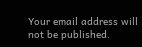Your email address will not be published.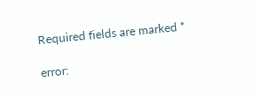Required fields are marked *

error: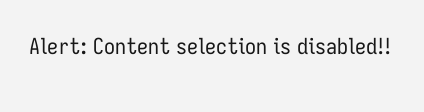Alert: Content selection is disabled!!